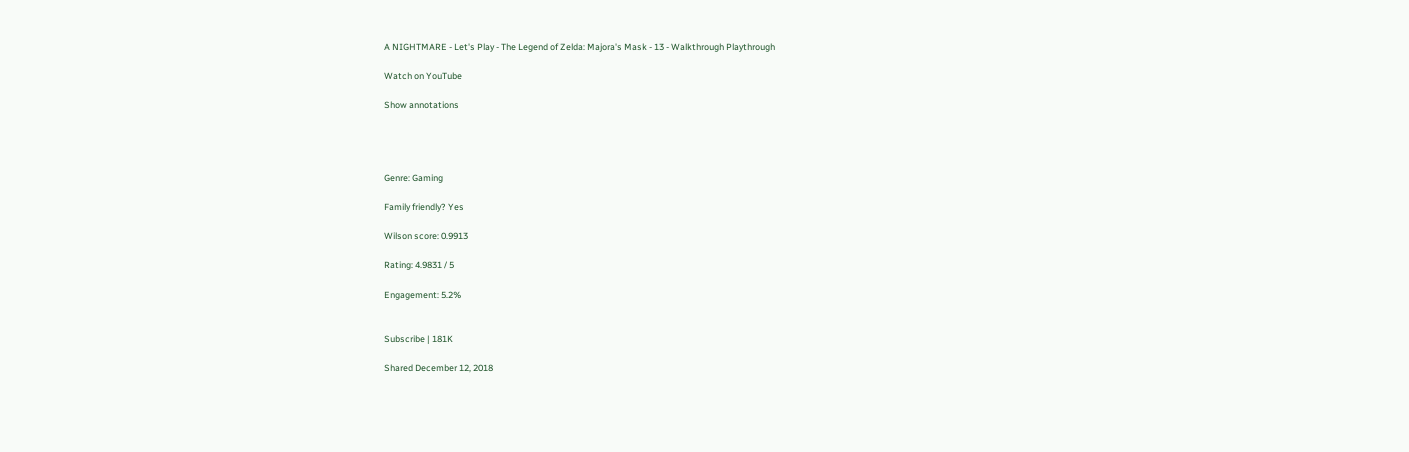A NIGHTMARE - Let's Play - The Legend of Zelda: Majora's Mask - 13 - Walkthrough Playthrough

Watch on YouTube

Show annotations




Genre: Gaming

Family friendly? Yes

Wilson score: 0.9913

Rating: 4.9831 / 5

Engagement: 5.2%


Subscribe | 181K

Shared December 12, 2018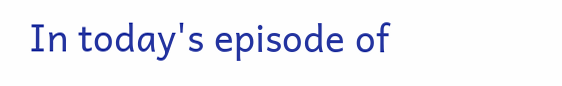In today's episode of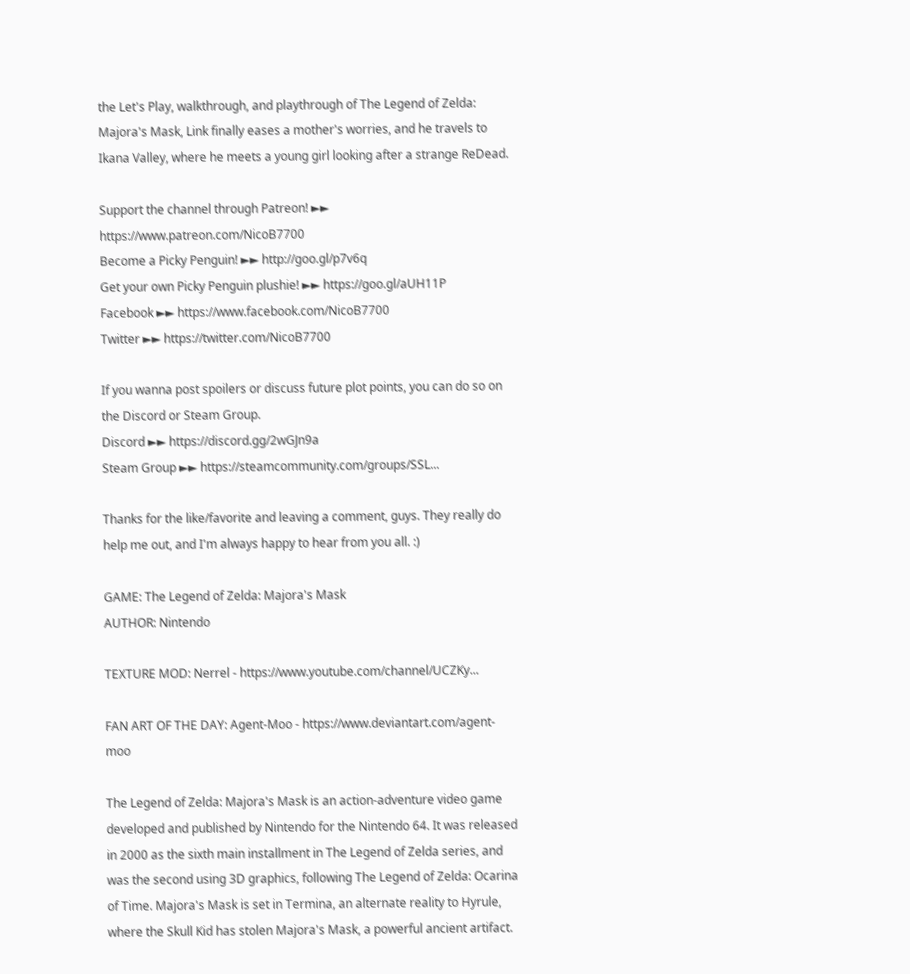the Let's Play, walkthrough, and playthrough of The Legend of Zelda: Majora's Mask, Link finally eases a mother's worries, and he travels to Ikana Valley, where he meets a young girl looking after a strange ReDead.

Support the channel through Patreon! ►► https://www.patreon.com/NicoB7700
Become a Picky Penguin! ►► http://goo.gl/p7v6q
Get your own Picky Penguin plushie! ►► https://goo.gl/aUH11P
Facebook ►► https://www.facebook.com/NicoB7700
Twitter ►► https://twitter.com/NicoB7700

If you wanna post spoilers or discuss future plot points, you can do so on the Discord or Steam Group.
Discord ►► https://discord.gg/2wGJn9a
Steam Group ►► https://steamcommunity.com/groups/SSL...

Thanks for the like/favorite and leaving a comment, guys. They really do help me out, and I'm always happy to hear from you all. :)

GAME: The Legend of Zelda: Majora's Mask
AUTHOR: Nintendo

TEXTURE MOD: Nerrel - https://www.youtube.com/channel/UCZKy...

FAN ART OF THE DAY: Agent-Moo - https://www.deviantart.com/agent-moo

The Legend of Zelda: Majora's Mask is an action-adventure video game developed and published by Nintendo for the Nintendo 64. It was released in 2000 as the sixth main installment in The Legend of Zelda series, and was the second using 3D graphics, following The Legend of Zelda: Ocarina of Time. Majora's Mask is set in Termina, an alternate reality to Hyrule, where the Skull Kid has stolen Majora's Mask, a powerful ancient artifact.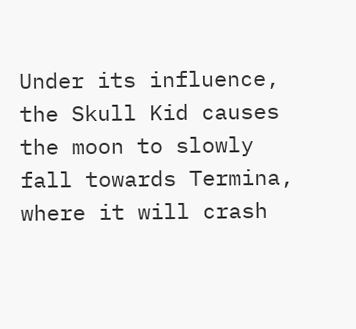Under its influence, the Skull Kid causes the moon to slowly fall towards Termina, where it will crash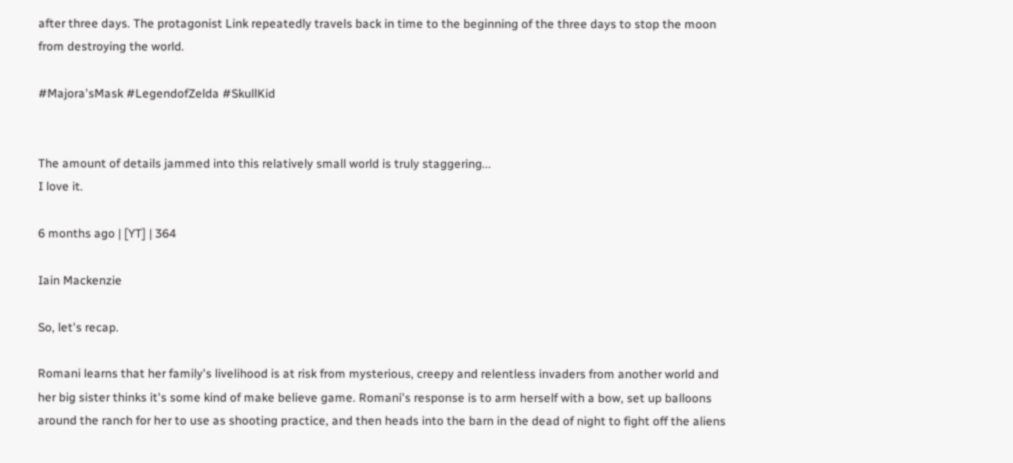after three days. The protagonist Link repeatedly travels back in time to the beginning of the three days to stop the moon from destroying the world.

#Majora'sMask #LegendofZelda #SkullKid


The amount of details jammed into this relatively small world is truly staggering...
I love it.

6 months ago | [YT] | 364

Iain Mackenzie

So, let's recap.

Romani learns that her family's livelihood is at risk from mysterious, creepy and relentless invaders from another world and her big sister thinks it's some kind of make believe game. Romani's response is to arm herself with a bow, set up balloons around the ranch for her to use as shooting practice, and then heads into the barn in the dead of night to fight off the aliens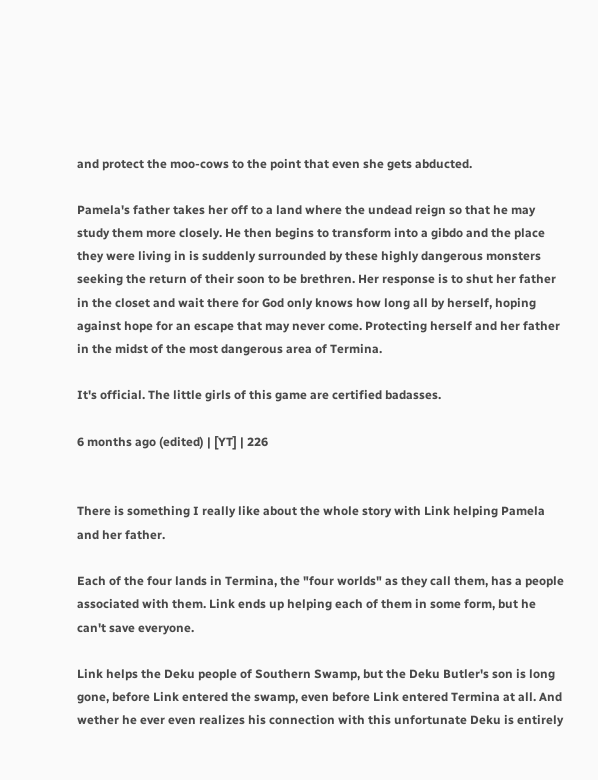and protect the moo-cows to the point that even she gets abducted.

Pamela's father takes her off to a land where the undead reign so that he may study them more closely. He then begins to transform into a gibdo and the place they were living in is suddenly surrounded by these highly dangerous monsters seeking the return of their soon to be brethren. Her response is to shut her father in the closet and wait there for God only knows how long all by herself, hoping against hope for an escape that may never come. Protecting herself and her father in the midst of the most dangerous area of Termina.

It's official. The little girls of this game are certified badasses.

6 months ago (edited) | [YT] | 226


There is something I really like about the whole story with Link helping Pamela and her father.

Each of the four lands in Termina, the "four worlds" as they call them, has a people associated with them. Link ends up helping each of them in some form, but he can't save everyone.

Link helps the Deku people of Southern Swamp, but the Deku Butler's son is long gone, before Link entered the swamp, even before Link entered Termina at all. And wether he ever even realizes his connection with this unfortunate Deku is entirely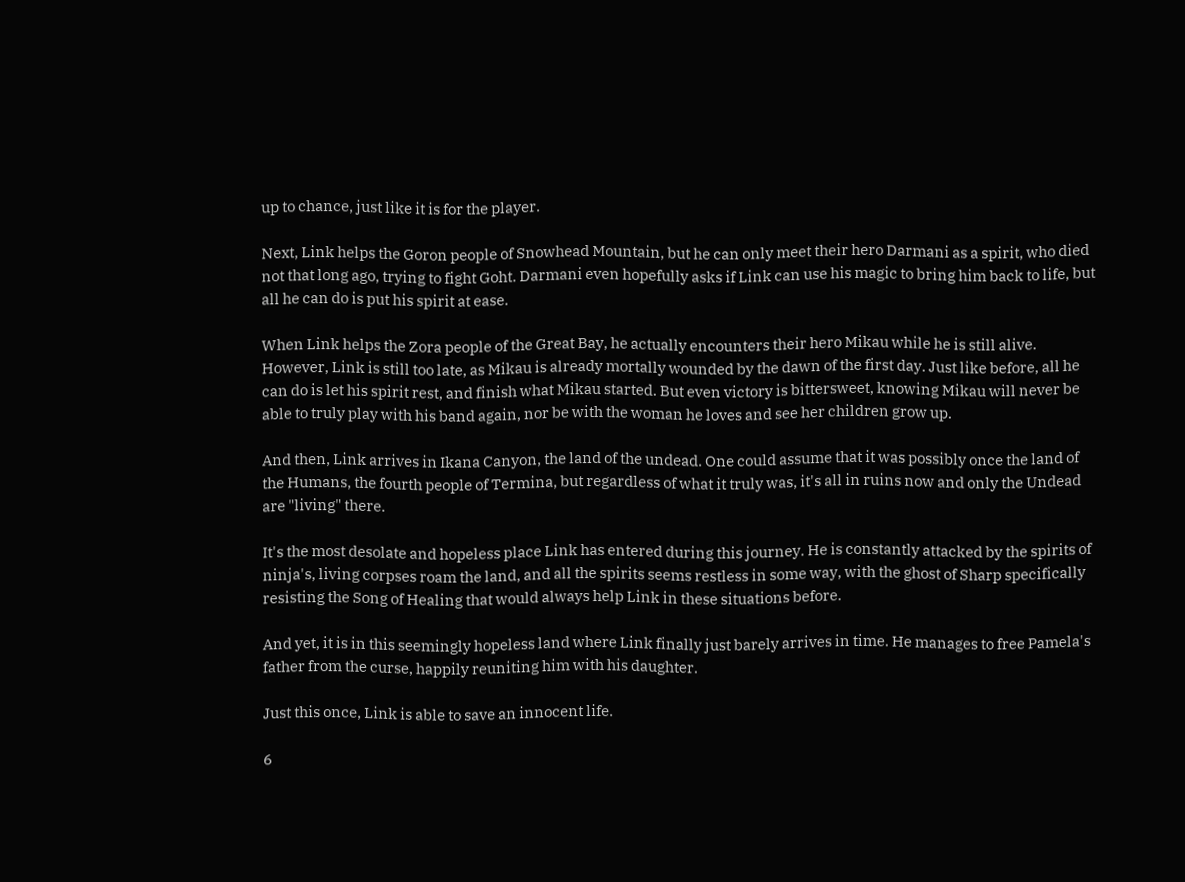up to chance, just like it is for the player.

Next, Link helps the Goron people of Snowhead Mountain, but he can only meet their hero Darmani as a spirit, who died not that long ago, trying to fight Goht. Darmani even hopefully asks if Link can use his magic to bring him back to life, but all he can do is put his spirit at ease.

When Link helps the Zora people of the Great Bay, he actually encounters their hero Mikau while he is still alive. However, Link is still too late, as Mikau is already mortally wounded by the dawn of the first day. Just like before, all he can do is let his spirit rest, and finish what Mikau started. But even victory is bittersweet, knowing Mikau will never be able to truly play with his band again, nor be with the woman he loves and see her children grow up.

And then, Link arrives in Ikana Canyon, the land of the undead. One could assume that it was possibly once the land of the Humans, the fourth people of Termina, but regardless of what it truly was, it's all in ruins now and only the Undead are "living" there.

It's the most desolate and hopeless place Link has entered during this journey. He is constantly attacked by the spirits of ninja's, living corpses roam the land, and all the spirits seems restless in some way, with the ghost of Sharp specifically resisting the Song of Healing that would always help Link in these situations before.

And yet, it is in this seemingly hopeless land where Link finally just barely arrives in time. He manages to free Pamela's father from the curse, happily reuniting him with his daughter.

Just this once, Link is able to save an innocent life.

6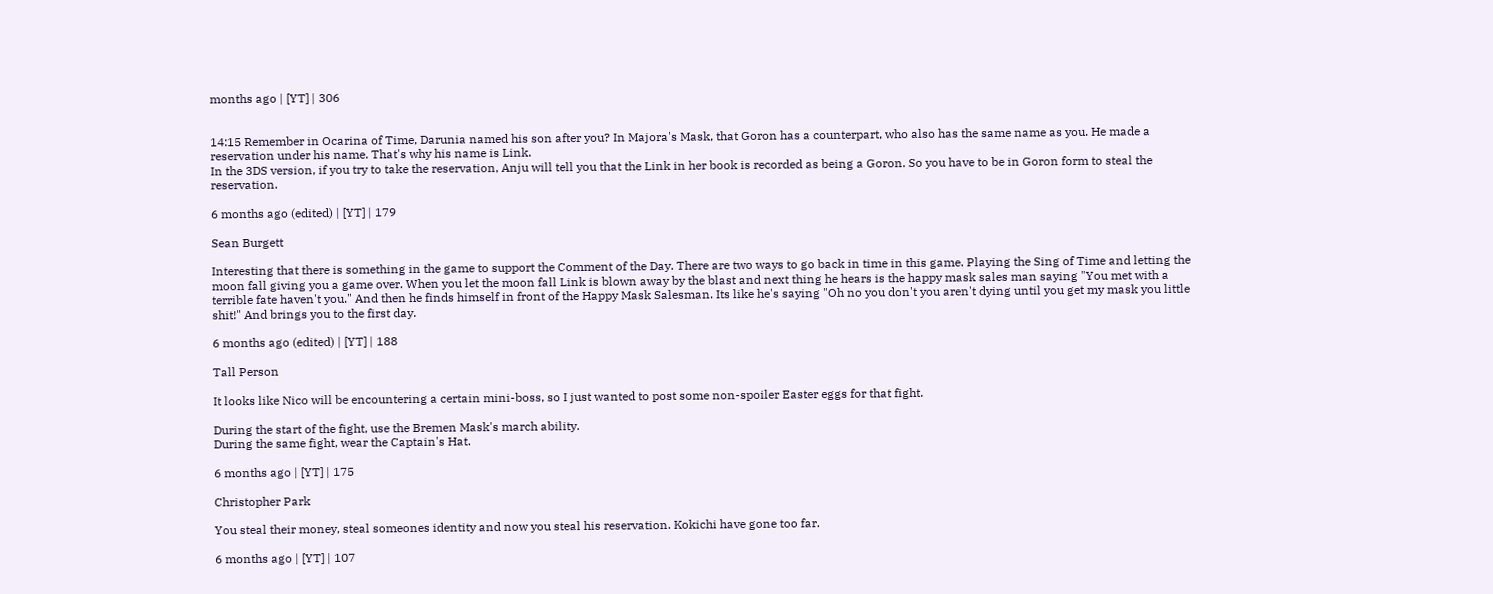months ago | [YT] | 306


14:15 Remember in Ocarina of Time, Darunia named his son after you? In Majora's Mask, that Goron has a counterpart, who also has the same name as you. He made a reservation under his name. That's why his name is Link.
In the 3DS version, if you try to take the reservation, Anju will tell you that the Link in her book is recorded as being a Goron. So you have to be in Goron form to steal the reservation.

6 months ago (edited) | [YT] | 179

Sean Burgett

Interesting that there is something in the game to support the Comment of the Day. There are two ways to go back in time in this game. Playing the Sing of Time and letting the moon fall giving you a game over. When you let the moon fall Link is blown away by the blast and next thing he hears is the happy mask sales man saying "You met with a terrible fate haven't you." And then he finds himself in front of the Happy Mask Salesman. Its like he's saying "Oh no you don't you aren't dying until you get my mask you little shit!" And brings you to the first day.

6 months ago (edited) | [YT] | 188

Tall Person

It looks like Nico will be encountering a certain mini-boss, so I just wanted to post some non-spoiler Easter eggs for that fight.

During the start of the fight, use the Bremen Mask's march ability.
During the same fight, wear the Captain's Hat.

6 months ago | [YT] | 175

Christopher Park

You steal their money, steal someones identity and now you steal his reservation. Kokichi have gone too far.

6 months ago | [YT] | 107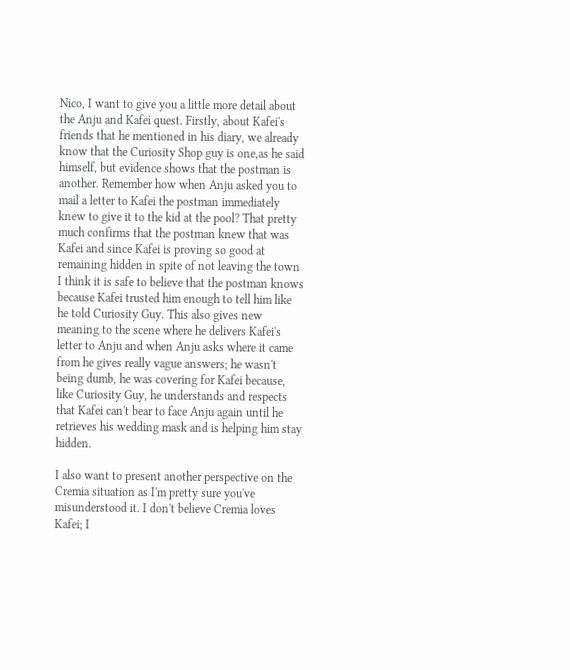Nico, I want to give you a little more detail about the Anju and Kafei quest. Firstly, about Kafei's friends that he mentioned in his diary, we already know that the Curiosity Shop guy is one,as he said himself, but evidence shows that the postman is another. Remember how when Anju asked you to mail a letter to Kafei the postman immediately knew to give it to the kid at the pool? That pretty much confirms that the postman knew that was Kafei and since Kafei is proving so good at remaining hidden in spite of not leaving the town I think it is safe to believe that the postman knows because Kafei trusted him enough to tell him like he told Curiosity Guy. This also gives new meaning to the scene where he delivers Kafei's letter to Anju and when Anju asks where it came from he gives really vague answers; he wasn't being dumb, he was covering for Kafei because, like Curiosity Guy, he understands and respects that Kafei can't bear to face Anju again until he retrieves his wedding mask and is helping him stay hidden.

I also want to present another perspective on the Cremia situation as I'm pretty sure you've misunderstood it. I don't believe Cremia loves Kafei; I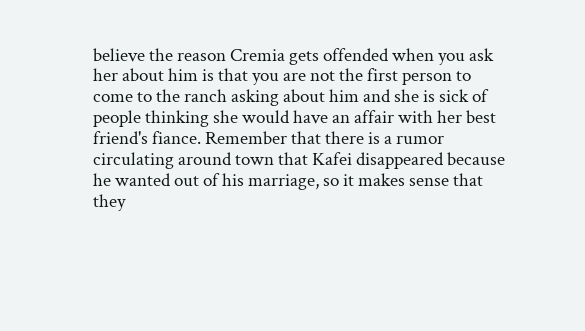believe the reason Cremia gets offended when you ask her about him is that you are not the first person to come to the ranch asking about him and she is sick of people thinking she would have an affair with her best friend's fiance. Remember that there is a rumor circulating around town that Kafei disappeared because he wanted out of his marriage, so it makes sense that they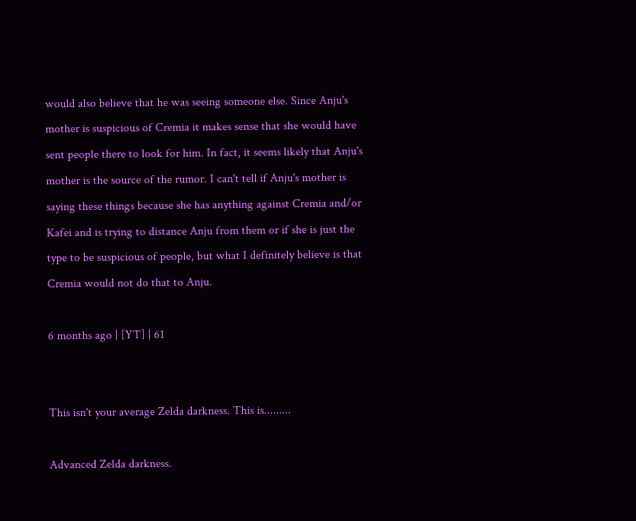would also believe that he was seeing someone else. Since Anju's mother is suspicious of Cremia it makes sense that she would have sent people there to look for him. In fact, it seems likely that Anju's mother is the source of the rumor. I can't tell if Anju's mother is saying these things because she has anything against Cremia and/or Kafei and is trying to distance Anju from them or if she is just the type to be suspicious of people, but what I definitely believe is that Cremia would not do that to Anju.

6 months ago | [YT] | 61


This isn't your average Zelda darkness. This is.........

Advanced Zelda darkness.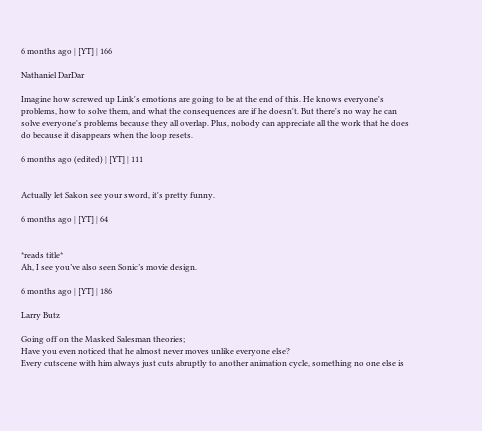6 months ago | [YT] | 166

Nathaniel DarDar

Imagine how screwed up Link's emotions are going to be at the end of this. He knows everyone's problems, how to solve them, and what the consequences are if he doesn't. But there's no way he can solve everyone's problems because they all overlap. Plus, nobody can appreciate all the work that he does do because it disappears when the loop resets.

6 months ago (edited) | [YT] | 111


Actually let Sakon see your sword, it's pretty funny.

6 months ago | [YT] | 64


*reads title*
Ah, I see you’ve also seen Sonic’s movie design.

6 months ago | [YT] | 186

Larry Butz

Going off on the Masked Salesman theories;
Have you even noticed that he almost never moves unlike everyone else?
Every cutscene with him always just cuts abruptly to another animation cycle, something no one else is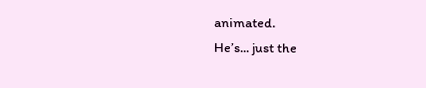animated.
He’s... just the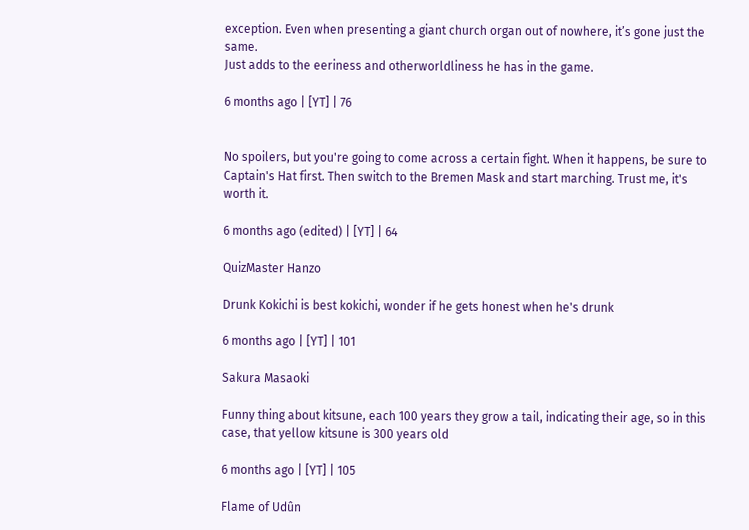exception. Even when presenting a giant church organ out of nowhere, it’s gone just the same.
Just adds to the eeriness and otherworldliness he has in the game.

6 months ago | [YT] | 76


No spoilers, but you're going to come across a certain fight. When it happens, be sure to Captain's Hat first. Then switch to the Bremen Mask and start marching. Trust me, it's worth it.

6 months ago (edited) | [YT] | 64

QuizMaster Hanzo

Drunk Kokichi is best kokichi, wonder if he gets honest when he's drunk

6 months ago | [YT] | 101

Sakura Masaoki

Funny thing about kitsune, each 100 years they grow a tail, indicating their age, so in this case, that yellow kitsune is 300 years old

6 months ago | [YT] | 105

Flame of Udûn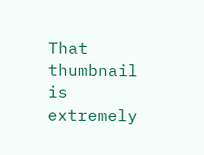That thumbnail is extremely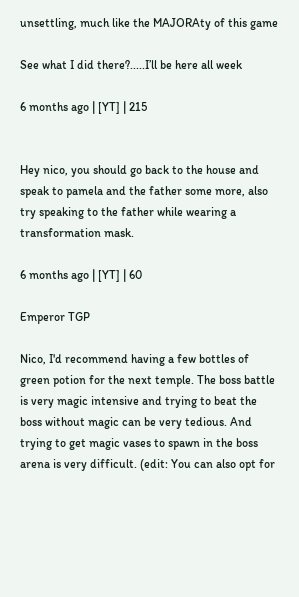unsettling, much like the MAJORAty of this game

See what I did there?.....I’ll be here all week

6 months ago | [YT] | 215


Hey nico, you should go back to the house and speak to pamela and the father some more, also try speaking to the father while wearing a transformation mask.

6 months ago | [YT] | 60

Emperor TGP

Nico, I'd recommend having a few bottles of green potion for the next temple. The boss battle is very magic intensive and trying to beat the boss without magic can be very tedious. And trying to get magic vases to spawn in the boss arena is very difficult. (edit: You can also opt for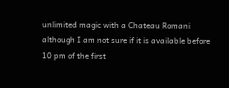unlimited magic with a Chateau Romani although I am not sure if it is available before 10 pm of the first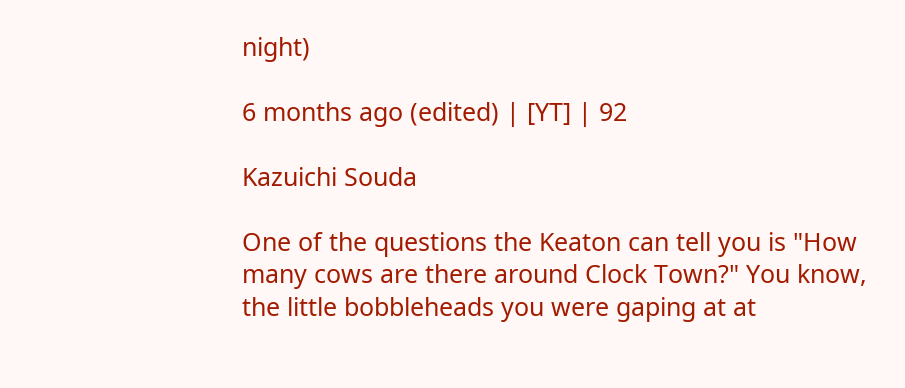night)

6 months ago (edited) | [YT] | 92

Kazuichi Souda

One of the questions the Keaton can tell you is "How many cows are there around Clock Town?" You know, the little bobbleheads you were gaping at at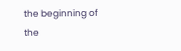the beginning of the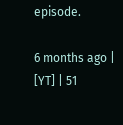episode.

6 months ago | [YT] | 51